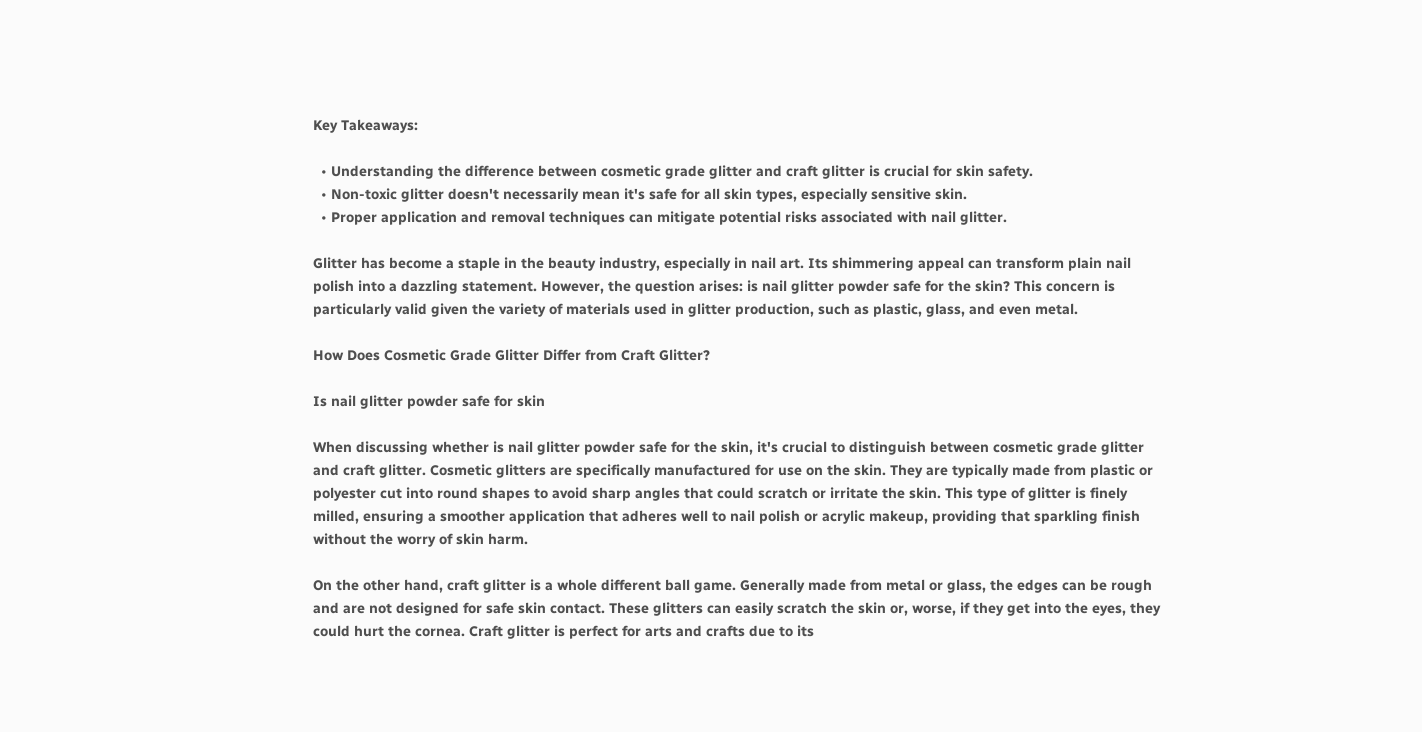Key Takeaways:

  • Understanding the difference between cosmetic grade glitter and craft glitter is crucial for skin safety.
  • Non-toxic glitter doesn't necessarily mean it's safe for all skin types, especially sensitive skin.
  • Proper application and removal techniques can mitigate potential risks associated with nail glitter.

Glitter has become a staple in the beauty industry, especially in nail art. Its shimmering appeal can transform plain nail polish into a dazzling statement. However, the question arises: is nail glitter powder safe for the skin? This concern is particularly valid given the variety of materials used in glitter production, such as plastic, glass, and even metal.

How Does Cosmetic Grade Glitter Differ from Craft Glitter?

Is nail glitter powder safe for skin

When discussing whether is nail glitter powder safe for the skin, it's crucial to distinguish between cosmetic grade glitter and craft glitter. Cosmetic glitters are specifically manufactured for use on the skin. They are typically made from plastic or polyester cut into round shapes to avoid sharp angles that could scratch or irritate the skin. This type of glitter is finely milled, ensuring a smoother application that adheres well to nail polish or acrylic makeup, providing that sparkling finish without the worry of skin harm.

On the other hand, craft glitter is a whole different ball game. Generally made from metal or glass, the edges can be rough and are not designed for safe skin contact. These glitters can easily scratch the skin or, worse, if they get into the eyes, they could hurt the cornea. Craft glitter is perfect for arts and crafts due to its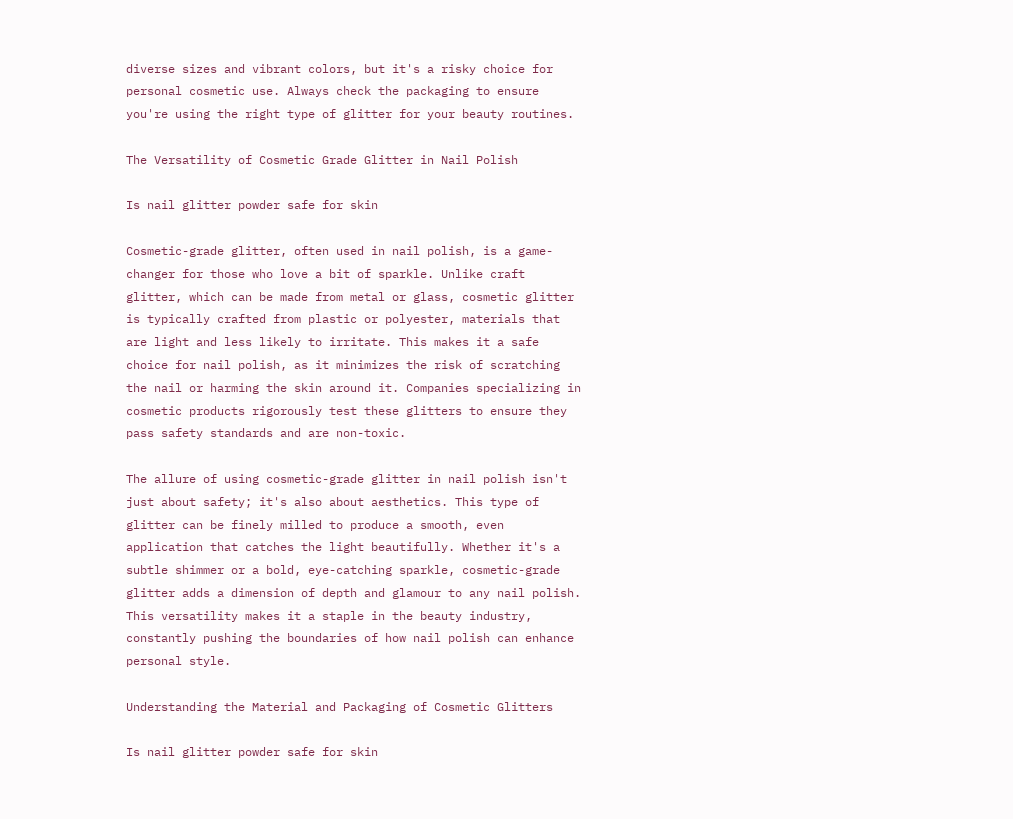diverse sizes and vibrant colors, but it's a risky choice for personal cosmetic use. Always check the packaging to ensure you're using the right type of glitter for your beauty routines.

The Versatility of Cosmetic Grade Glitter in Nail Polish

Is nail glitter powder safe for skin

Cosmetic-grade glitter, often used in nail polish, is a game-changer for those who love a bit of sparkle. Unlike craft glitter, which can be made from metal or glass, cosmetic glitter is typically crafted from plastic or polyester, materials that are light and less likely to irritate. This makes it a safe choice for nail polish, as it minimizes the risk of scratching the nail or harming the skin around it. Companies specializing in cosmetic products rigorously test these glitters to ensure they pass safety standards and are non-toxic.

The allure of using cosmetic-grade glitter in nail polish isn't just about safety; it's also about aesthetics. This type of glitter can be finely milled to produce a smooth, even application that catches the light beautifully. Whether it's a subtle shimmer or a bold, eye-catching sparkle, cosmetic-grade glitter adds a dimension of depth and glamour to any nail polish. This versatility makes it a staple in the beauty industry, constantly pushing the boundaries of how nail polish can enhance personal style.

Understanding the Material and Packaging of Cosmetic Glitters

Is nail glitter powder safe for skin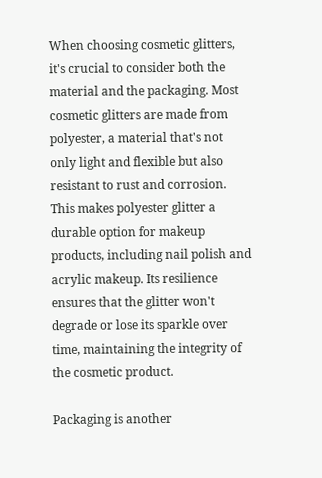When choosing cosmetic glitters, it's crucial to consider both the material and the packaging. Most cosmetic glitters are made from polyester, a material that's not only light and flexible but also resistant to rust and corrosion. This makes polyester glitter a durable option for makeup products, including nail polish and acrylic makeup. Its resilience ensures that the glitter won't degrade or lose its sparkle over time, maintaining the integrity of the cosmetic product.

Packaging is another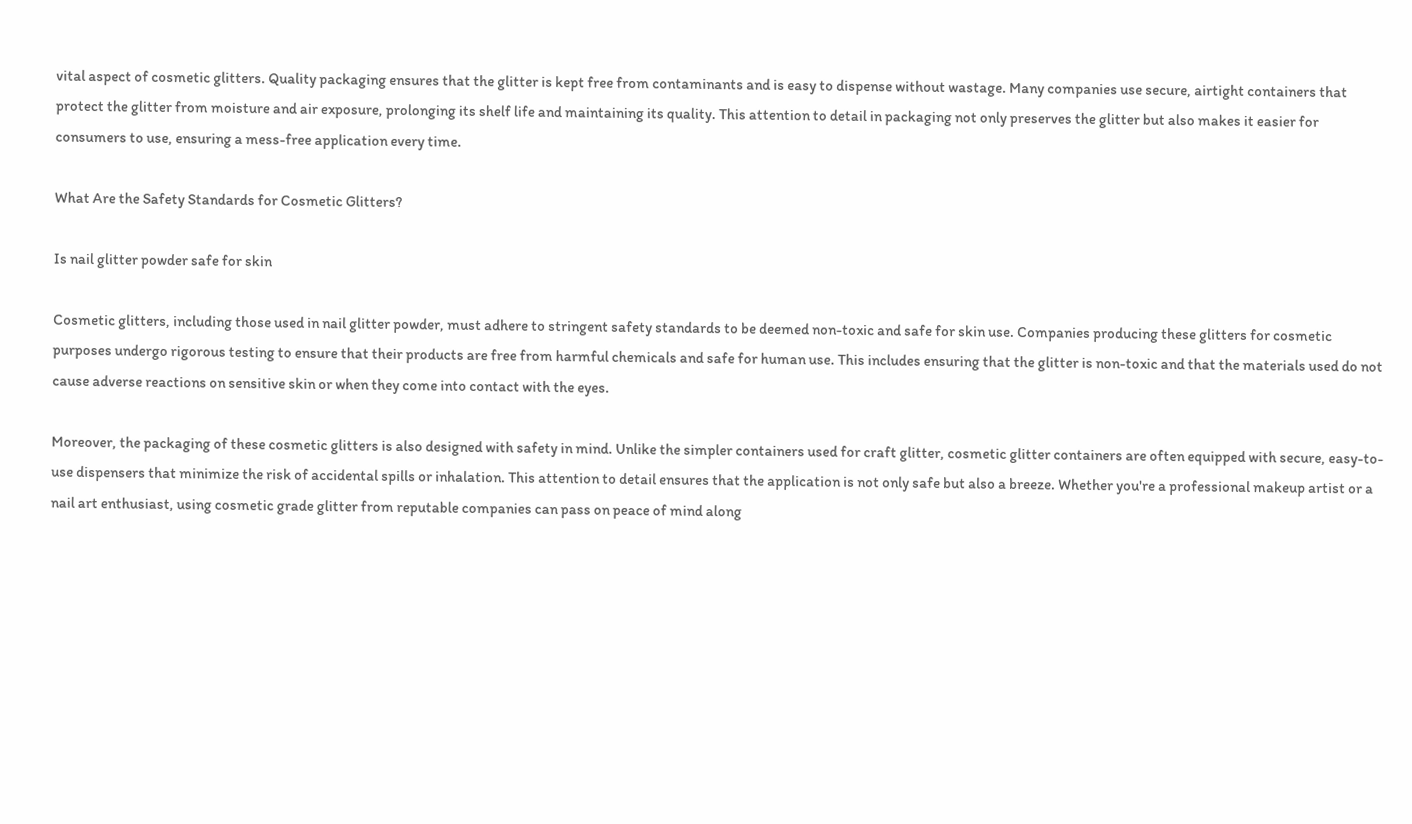vital aspect of cosmetic glitters. Quality packaging ensures that the glitter is kept free from contaminants and is easy to dispense without wastage. Many companies use secure, airtight containers that protect the glitter from moisture and air exposure, prolonging its shelf life and maintaining its quality. This attention to detail in packaging not only preserves the glitter but also makes it easier for consumers to use, ensuring a mess-free application every time.

What Are the Safety Standards for Cosmetic Glitters?

Is nail glitter powder safe for skin

Cosmetic glitters, including those used in nail glitter powder, must adhere to stringent safety standards to be deemed non-toxic and safe for skin use. Companies producing these glitters for cosmetic purposes undergo rigorous testing to ensure that their products are free from harmful chemicals and safe for human use. This includes ensuring that the glitter is non-toxic and that the materials used do not cause adverse reactions on sensitive skin or when they come into contact with the eyes.

Moreover, the packaging of these cosmetic glitters is also designed with safety in mind. Unlike the simpler containers used for craft glitter, cosmetic glitter containers are often equipped with secure, easy-to-use dispensers that minimize the risk of accidental spills or inhalation. This attention to detail ensures that the application is not only safe but also a breeze. Whether you're a professional makeup artist or a nail art enthusiast, using cosmetic grade glitter from reputable companies can pass on peace of mind along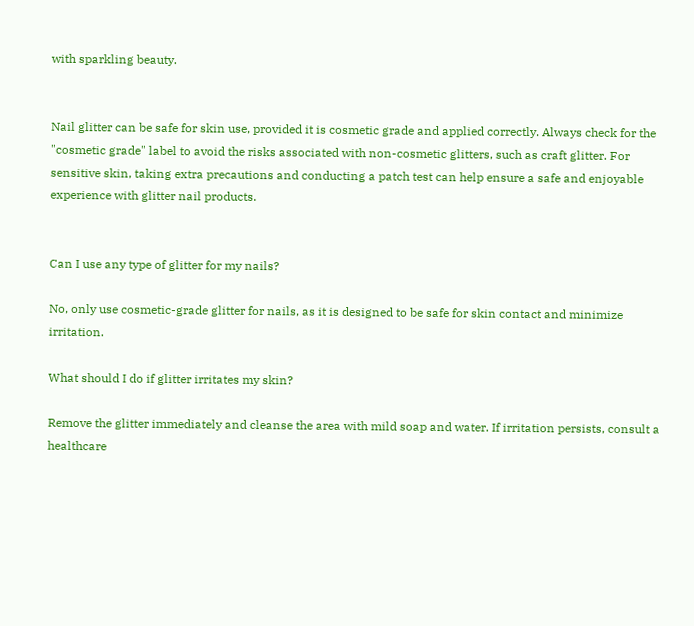with sparkling beauty.


Nail glitter can be safe for skin use, provided it is cosmetic grade and applied correctly. Always check for the "cosmetic grade" label to avoid the risks associated with non-cosmetic glitters, such as craft glitter. For sensitive skin, taking extra precautions and conducting a patch test can help ensure a safe and enjoyable experience with glitter nail products.


Can I use any type of glitter for my nails?

No, only use cosmetic-grade glitter for nails, as it is designed to be safe for skin contact and minimize irritation.

What should I do if glitter irritates my skin?

Remove the glitter immediately and cleanse the area with mild soap and water. If irritation persists, consult a healthcare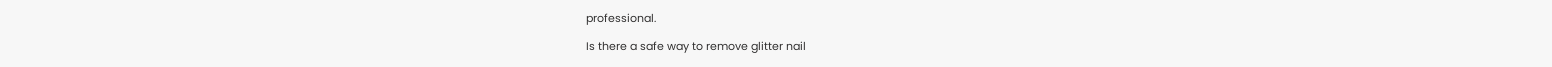professional.

Is there a safe way to remove glitter nail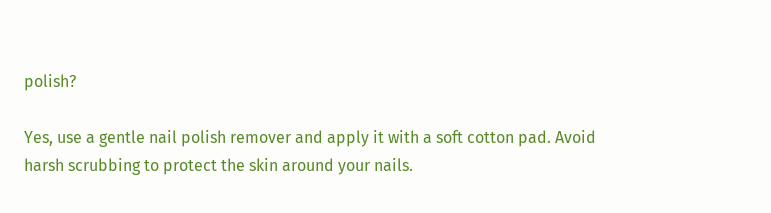polish?

Yes, use a gentle nail polish remover and apply it with a soft cotton pad. Avoid harsh scrubbing to protect the skin around your nails.